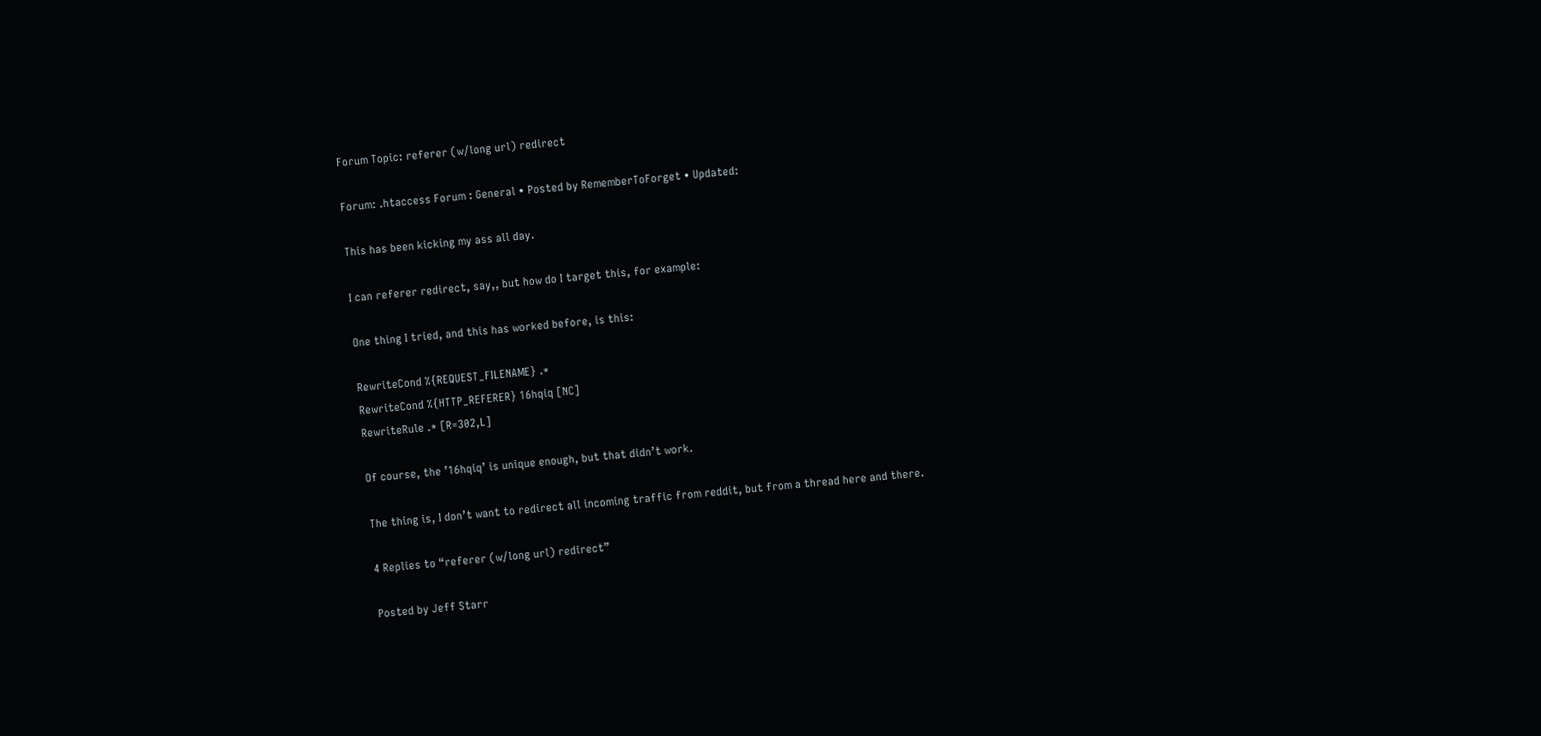Forum Topic: referer (w/long url) redirect

Forum: .htaccess Forum : General • Posted by RememberToForget • Updated:

This has been kicking my ass all day.

I can referer redirect, say,, but how do I target this, for example:

One thing I tried, and this has worked before, is this:

RewriteCond %{REQUEST_FILENAME} .*
RewriteCond %{HTTP_REFERER} 16hqiq [NC]
RewriteRule .* [R=302,L]

Of course, the ’16hqiq’ is unique enough, but that didn’t work.

The thing is, I don’t want to redirect all incoming traffic from reddit, but from a thread here and there.

4 Replies to “referer (w/long url) redirect”

Posted by Jeff Starr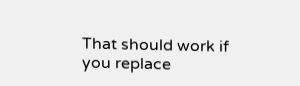That should work if you replace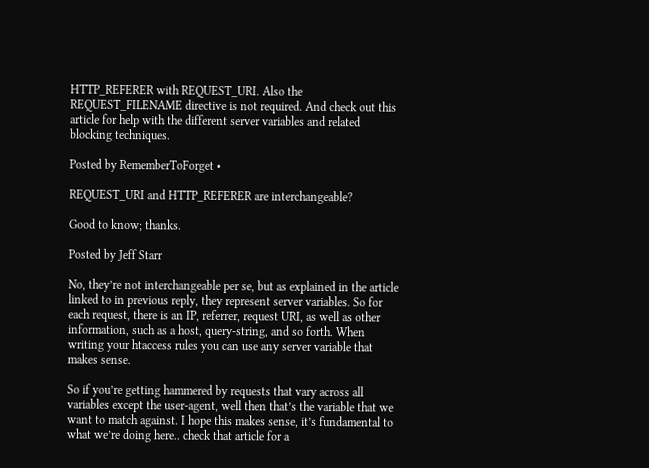HTTP_REFERER with REQUEST_URI. Also the REQUEST_FILENAME directive is not required. And check out this article for help with the different server variables and related blocking techniques.

Posted by RememberToForget •

REQUEST_URI and HTTP_REFERER are interchangeable?

Good to know; thanks.

Posted by Jeff Starr

No, they’re not interchangeable per se, but as explained in the article linked to in previous reply, they represent server variables. So for each request, there is an IP, referrer, request URI, as well as other information, such as a host, query-string, and so forth. When writing your htaccess rules you can use any server variable that makes sense.

So if you’re getting hammered by requests that vary across all variables except the user-agent, well then that’s the variable that we want to match against. I hope this makes sense, it’s fundamental to what we’re doing here.. check that article for a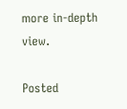more in-depth view.

Posted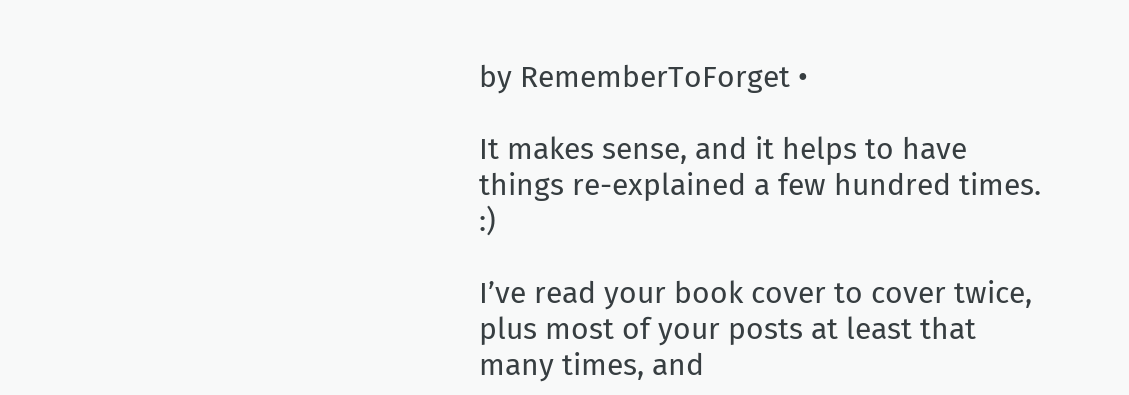by RememberToForget •

It makes sense, and it helps to have things re-explained a few hundred times. :)

I’ve read your book cover to cover twice, plus most of your posts at least that many times, and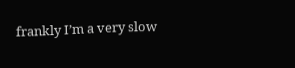frankly I’m a very slow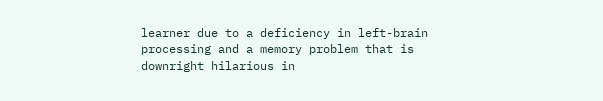learner due to a deficiency in left-brain processing and a memory problem that is downright hilarious in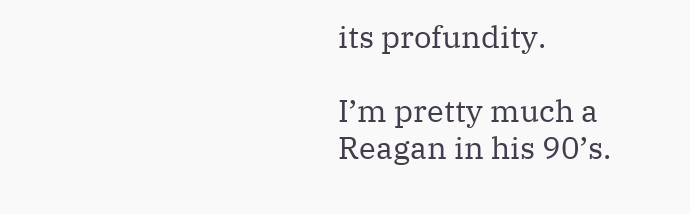its profundity.

I’m pretty much a Reagan in his 90’s.